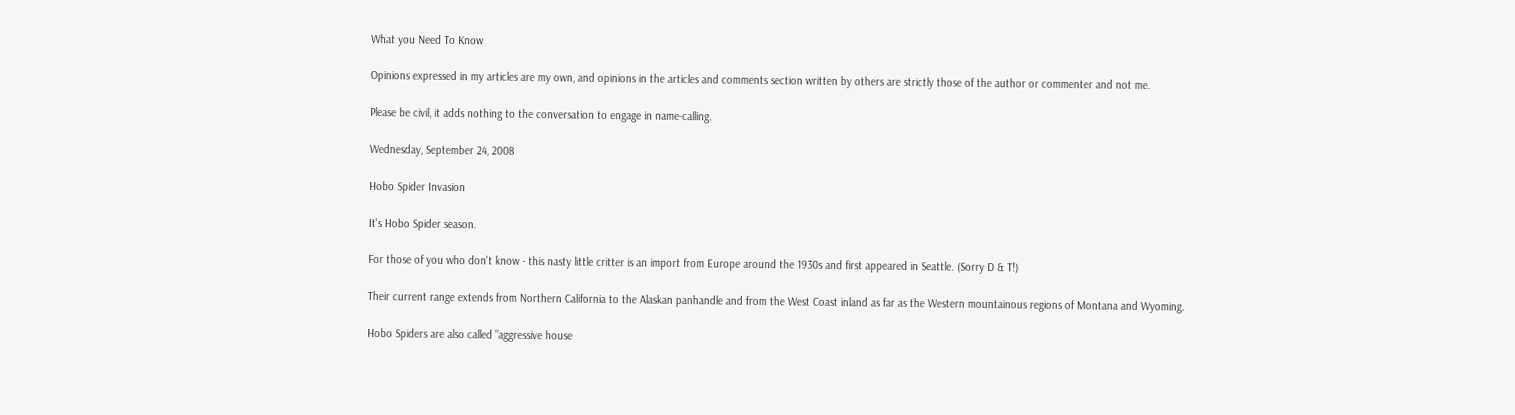What you Need To Know

Opinions expressed in my articles are my own, and opinions in the articles and comments section written by others are strictly those of the author or commenter and not me.

Please be civil, it adds nothing to the conversation to engage in name-calling.

Wednesday, September 24, 2008

Hobo Spider Invasion

It's Hobo Spider season.

For those of you who don't know - this nasty little critter is an import from Europe around the 1930s and first appeared in Seattle. (Sorry D & T!)

Their current range extends from Northern California to the Alaskan panhandle and from the West Coast inland as far as the Western mountainous regions of Montana and Wyoming.

Hobo Spiders are also called "aggressive house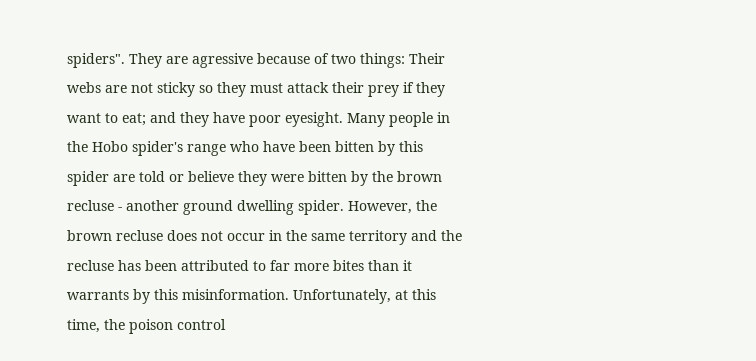spiders". They are agressive because of two things: Their webs are not sticky so they must attack their prey if they want to eat; and they have poor eyesight. Many people in the Hobo spider's range who have been bitten by this spider are told or believe they were bitten by the brown recluse - another ground dwelling spider. However, the brown recluse does not occur in the same territory and the recluse has been attributed to far more bites than it warrants by this misinformation. Unfortunately, at this time, the poison control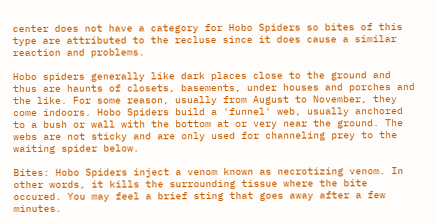center does not have a category for Hobo Spiders so bites of this type are attributed to the recluse since it does cause a similar reaction and problems.

Hobo spiders generally like dark places close to the ground and thus are haunts of closets, basements, under houses and porches and the like. For some reason, usually from August to November, they come indoors. Hobo Spiders build a 'funnel' web, usually anchored to a bush or wall with the bottom at or very near the ground. The webs are not sticky and are only used for channeling prey to the waiting spider below.

Bites: Hobo Spiders inject a venom known as necrotizing venom. In other words, it kills the surrounding tissue where the bite occured. You may feel a brief sting that goes away after a few minutes.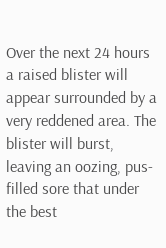Over the next 24 hours a raised blister will appear surrounded by a very reddened area. The blister will burst, leaving an oozing, pus-filled sore that under the best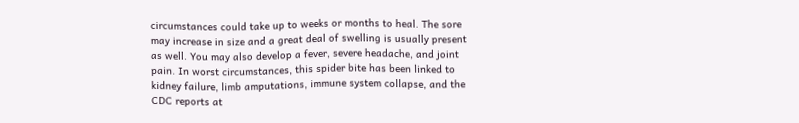circumstances could take up to weeks or months to heal. The sore may increase in size and a great deal of swelling is usually present as well. You may also develop a fever, severe headache, and joint pain. In worst circumstances, this spider bite has been linked to kidney failure, limb amputations, immune system collapse, and the CDC reports at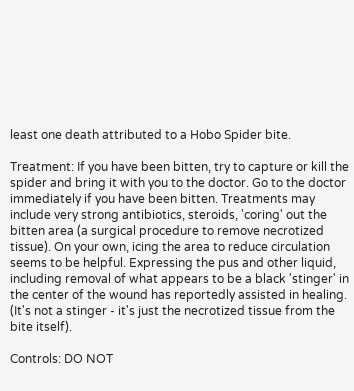least one death attributed to a Hobo Spider bite.

Treatment: If you have been bitten, try to capture or kill the spider and bring it with you to the doctor. Go to the doctor immediately if you have been bitten. Treatments may include very strong antibiotics, steroids, 'coring' out the bitten area (a surgical procedure to remove necrotized tissue). On your own, icing the area to reduce circulation seems to be helpful. Expressing the pus and other liquid, including removal of what appears to be a black 'stinger' in the center of the wound has reportedly assisted in healing. (It's not a stinger - it's just the necrotized tissue from the bite itself).

Controls: DO NOT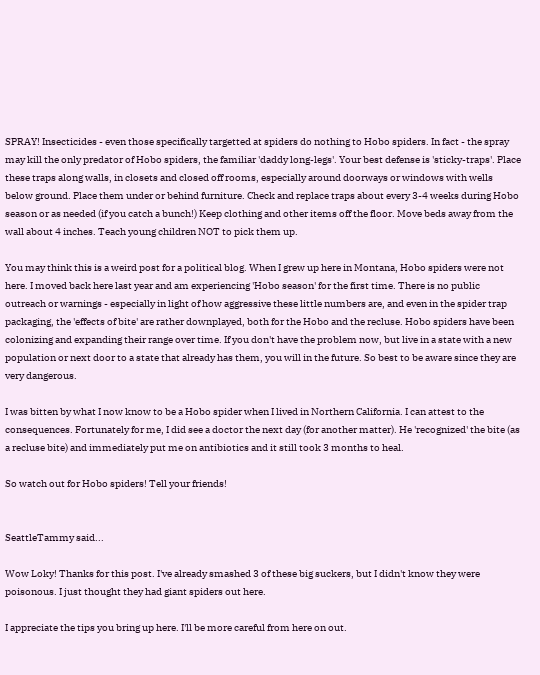SPRAY! Insecticides - even those specifically targetted at spiders do nothing to Hobo spiders. In fact - the spray may kill the only predator of Hobo spiders, the familiar 'daddy long-legs'. Your best defense is 'sticky-traps'. Place these traps along walls, in closets and closed off rooms, especially around doorways or windows with wells below ground. Place them under or behind furniture. Check and replace traps about every 3-4 weeks during Hobo season or as needed (if you catch a bunch!) Keep clothing and other items off the floor. Move beds away from the wall about 4 inches. Teach young children NOT to pick them up.

You may think this is a weird post for a political blog. When I grew up here in Montana, Hobo spiders were not here. I moved back here last year and am experiencing 'Hobo season' for the first time. There is no public outreach or warnings - especially in light of how aggressive these little numbers are, and even in the spider trap packaging, the 'effects of bite' are rather downplayed, both for the Hobo and the recluse. Hobo spiders have been colonizing and expanding their range over time. If you don't have the problem now, but live in a state with a new population or next door to a state that already has them, you will in the future. So best to be aware since they are very dangerous.

I was bitten by what I now know to be a Hobo spider when I lived in Northern California. I can attest to the consequences. Fortunately for me, I did see a doctor the next day (for another matter). He 'recognized' the bite (as a recluse bite) and immediately put me on antibiotics and it still took 3 months to heal.

So watch out for Hobo spiders! Tell your friends!


SeattleTammy said...

Wow Loky! Thanks for this post. I've already smashed 3 of these big suckers, but I didn't know they were poisonous. I just thought they had giant spiders out here.

I appreciate the tips you bring up here. I'll be more careful from here on out.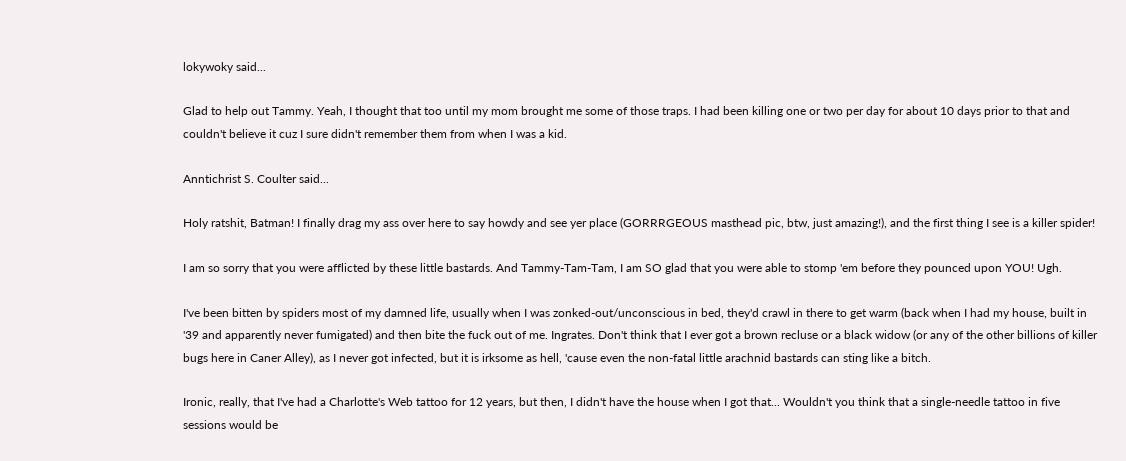lokywoky said...

Glad to help out Tammy. Yeah, I thought that too until my mom brought me some of those traps. I had been killing one or two per day for about 10 days prior to that and couldn't believe it cuz I sure didn't remember them from when I was a kid.

Anntichrist S. Coulter said...

Holy ratshit, Batman! I finally drag my ass over here to say howdy and see yer place (GORRRGEOUS masthead pic, btw, just amazing!), and the first thing I see is a killer spider!

I am so sorry that you were afflicted by these little bastards. And Tammy-Tam-Tam, I am SO glad that you were able to stomp 'em before they pounced upon YOU! Ugh.

I've been bitten by spiders most of my damned life, usually when I was zonked-out/unconscious in bed, they'd crawl in there to get warm (back when I had my house, built in '39 and apparently never fumigated) and then bite the fuck out of me. Ingrates. Don't think that I ever got a brown recluse or a black widow (or any of the other billions of killer bugs here in Caner Alley), as I never got infected, but it is irksome as hell, 'cause even the non-fatal little arachnid bastards can sting like a bitch.

Ironic, really, that I've had a Charlotte's Web tattoo for 12 years, but then, I didn't have the house when I got that... Wouldn't you think that a single-needle tattoo in five sessions would be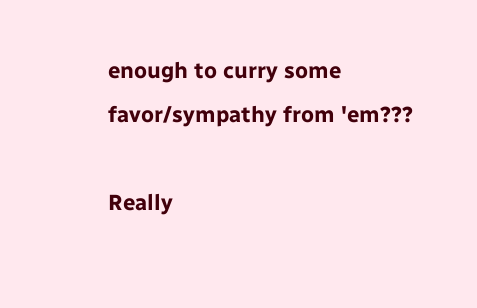enough to curry some favor/sympathy from 'em???

Really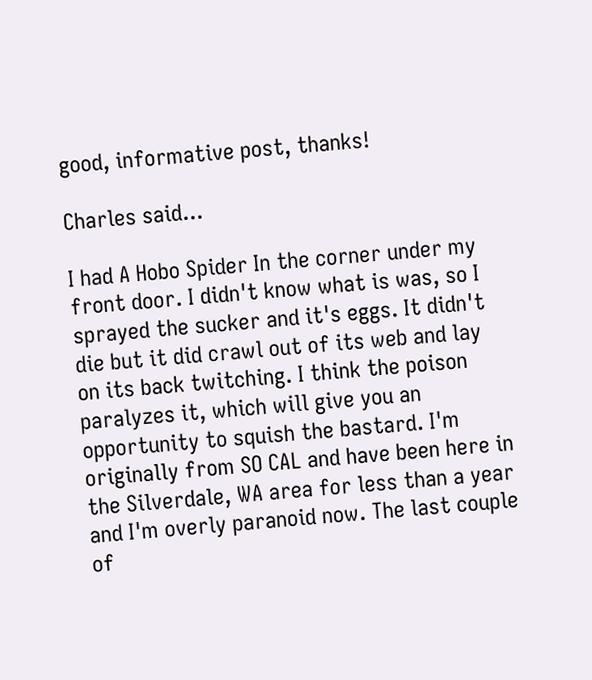good, informative post, thanks!

Charles said...

I had A Hobo Spider In the corner under my front door. I didn't know what is was, so I sprayed the sucker and it's eggs. It didn't die but it did crawl out of its web and lay on its back twitching. I think the poison paralyzes it, which will give you an opportunity to squish the bastard. I'm originally from SO CAL and have been here in the Silverdale, WA area for less than a year and I'm overly paranoid now. The last couple of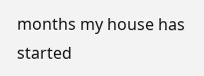months my house has started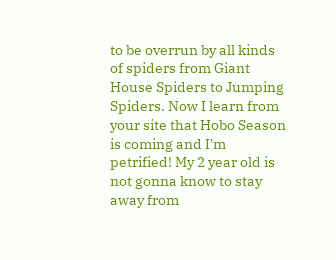to be overrun by all kinds of spiders from Giant House Spiders to Jumping Spiders. Now I learn from your site that Hobo Season is coming and I'm petrified! My 2 year old is not gonna know to stay away from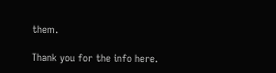them.

Thank you for the info here.